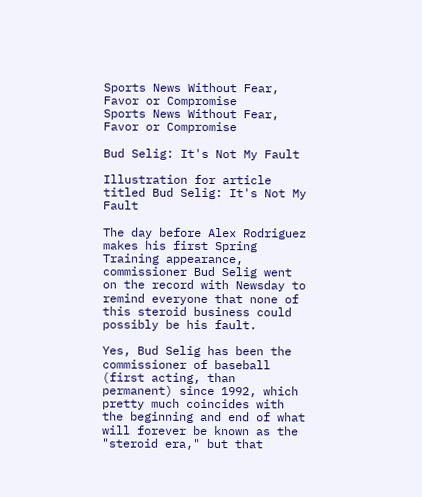Sports News Without Fear, Favor or Compromise
Sports News Without Fear, Favor or Compromise

Bud Selig: It's Not My Fault

Illustration for article titled Bud Selig: It's Not My Fault

The day before Alex Rodriguez makes his first Spring Training appearance, commissioner Bud Selig went on the record with Newsday to remind everyone that none of this steroid business could possibly be his fault.

Yes, Bud Selig has been the commissioner of baseball (first acting, than permanent) since 1992, which pretty much coincides with the beginning and end of what will forever be known as the "steroid era," but that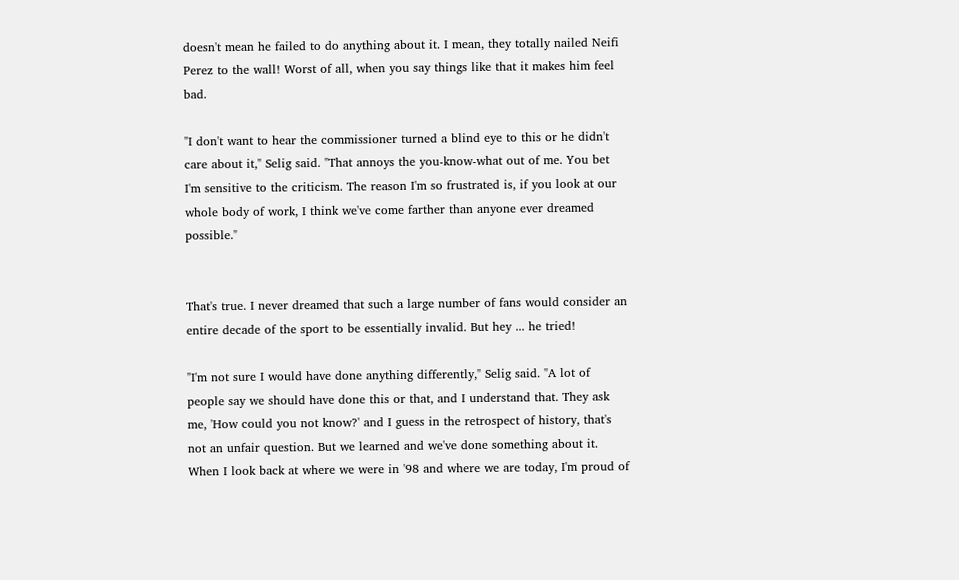doesn't mean he failed to do anything about it. I mean, they totally nailed Neifi Perez to the wall! Worst of all, when you say things like that it makes him feel bad.

"I don't want to hear the commissioner turned a blind eye to this or he didn't care about it," Selig said. "That annoys the you-know-what out of me. You bet I'm sensitive to the criticism. The reason I'm so frustrated is, if you look at our whole body of work, I think we've come farther than anyone ever dreamed possible."


That's true. I never dreamed that such a large number of fans would consider an entire decade of the sport to be essentially invalid. But hey ... he tried!

"I'm not sure I would have done anything differently," Selig said. "A lot of people say we should have done this or that, and I understand that. They ask me, 'How could you not know?' and I guess in the retrospect of history, that's not an unfair question. But we learned and we've done something about it. When I look back at where we were in '98 and where we are today, I'm proud of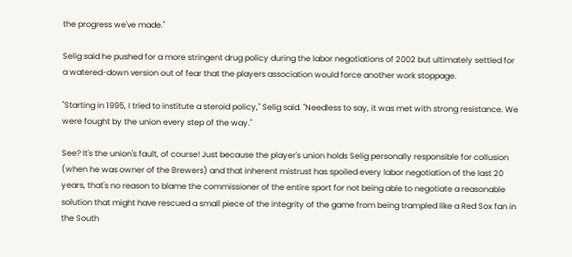the progress we've made."

Selig said he pushed for a more stringent drug policy during the labor negotiations of 2002 but ultimately settled for a watered-down version out of fear that the players association would force another work stoppage.

"Starting in 1995, I tried to institute a steroid policy," Selig said. "Needless to say, it was met with strong resistance. We were fought by the union every step of the way."

See? It's the union's fault, of course! Just because the player's union holds Selig personally responsible for collusion (when he was owner of the Brewers) and that inherent mistrust has spoiled every labor negotiation of the last 20 years, that's no reason to blame the commissioner of the entire sport for not being able to negotiate a reasonable solution that might have rescued a small piece of the integrity of the game from being trampled like a Red Sox fan in the South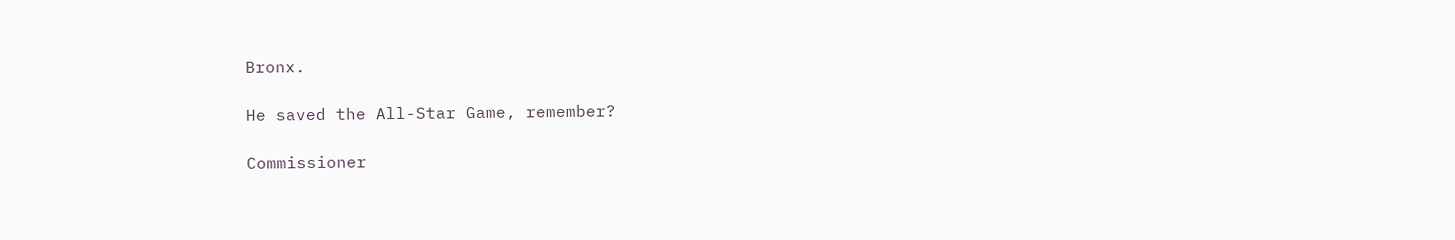Bronx.

He saved the All-Star Game, remember?

Commissioner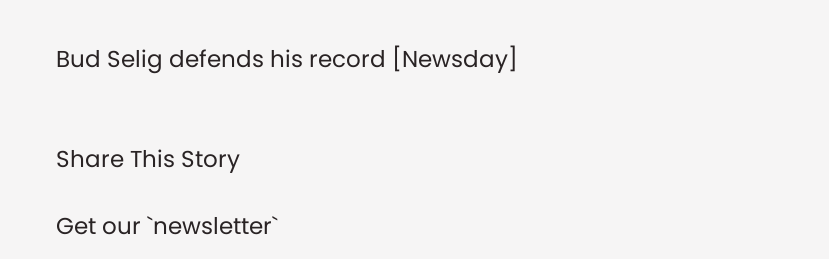Bud Selig defends his record [Newsday]


Share This Story

Get our `newsletter`